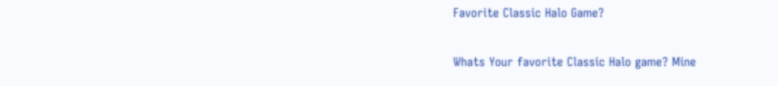Favorite Classic Halo Game?

Whats Your favorite Classic Halo game? Mine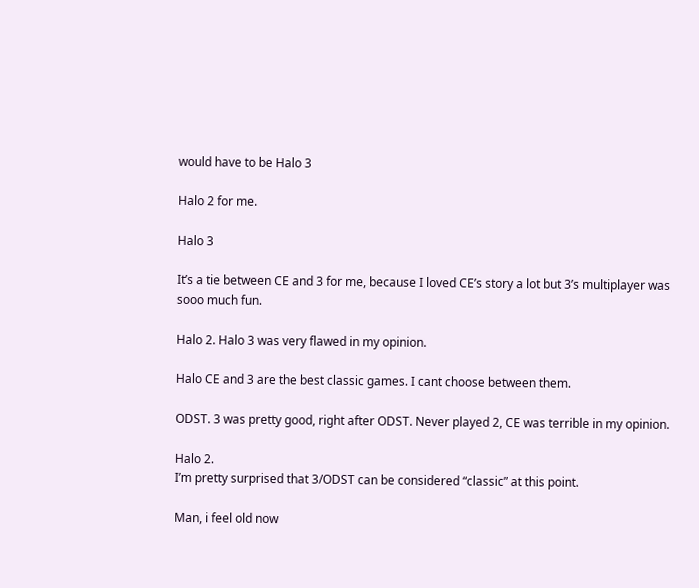would have to be Halo 3

Halo 2 for me.

Halo 3

It’s a tie between CE and 3 for me, because I loved CE’s story a lot but 3’s multiplayer was sooo much fun.

Halo 2. Halo 3 was very flawed in my opinion.

Halo CE and 3 are the best classic games. I cant choose between them.

ODST. 3 was pretty good, right after ODST. Never played 2, CE was terrible in my opinion.

Halo 2.
I’m pretty surprised that 3/ODST can be considered “classic” at this point.

Man, i feel old now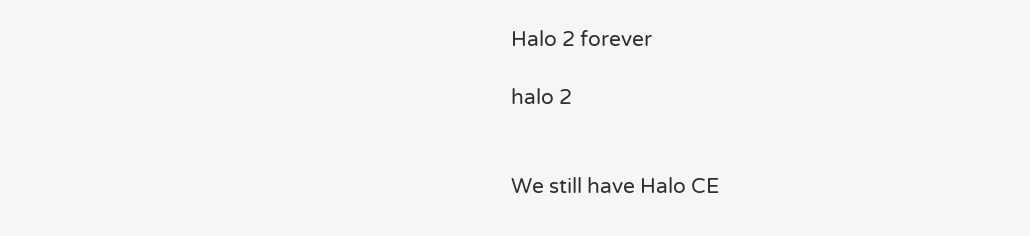Halo 2 forever

halo 2


We still have Halo CE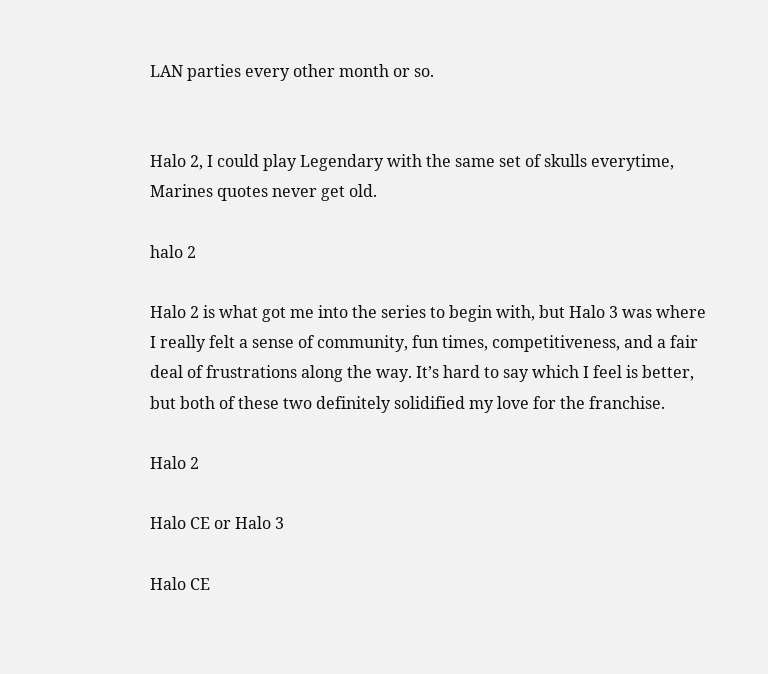LAN parties every other month or so.


Halo 2, I could play Legendary with the same set of skulls everytime, Marines quotes never get old.

halo 2

Halo 2 is what got me into the series to begin with, but Halo 3 was where I really felt a sense of community, fun times, competitiveness, and a fair deal of frustrations along the way. It’s hard to say which I feel is better, but both of these two definitely solidified my love for the franchise.

Halo 2

Halo CE or Halo 3

Halo CE